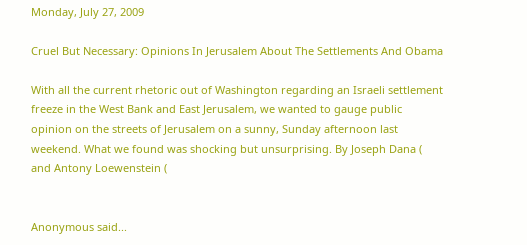Monday, July 27, 2009

Cruel But Necessary: Opinions In Jerusalem About The Settlements And Obama

With all the current rhetoric out of Washington regarding an Israeli settlement freeze in the West Bank and East Jerusalem, we wanted to gauge public opinion on the streets of Jerusalem on a sunny, Sunday afternoon last weekend. What we found was shocking but unsurprising. By Joseph Dana ( and Antony Loewenstein (


Anonymous said...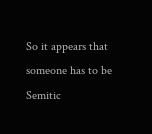So it appears that someone has to be Semitic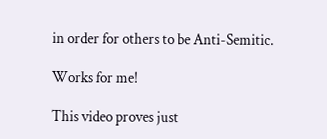in order for others to be Anti-Semitic.

Works for me!

This video proves just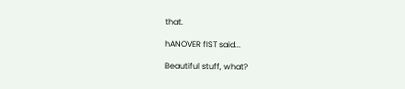that.

hANOVER fIST said...

Beautiful stuff, what?